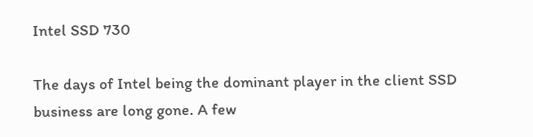Intel SSD 730

The days of Intel being the dominant player in the client SSD business are long gone. A few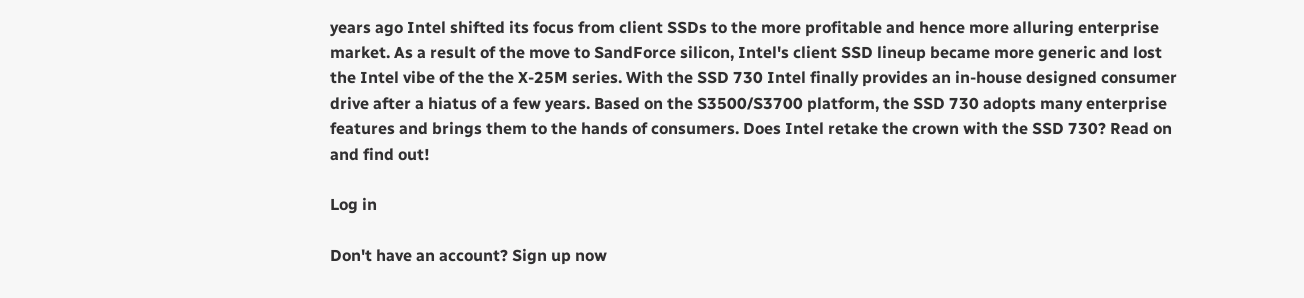years ago Intel shifted its focus from client SSDs to the more profitable and hence more alluring enterprise market. As a result of the move to SandForce silicon, Intel's client SSD lineup became more generic and lost the Intel vibe of the the X-25M series. With the SSD 730 Intel finally provides an in-house designed consumer drive after a hiatus of a few years. Based on the S3500/S3700 platform, the SSD 730 adopts many enterprise features and brings them to the hands of consumers. Does Intel retake the crown with the SSD 730? Read on and find out!

Log in

Don't have an account? Sign up now